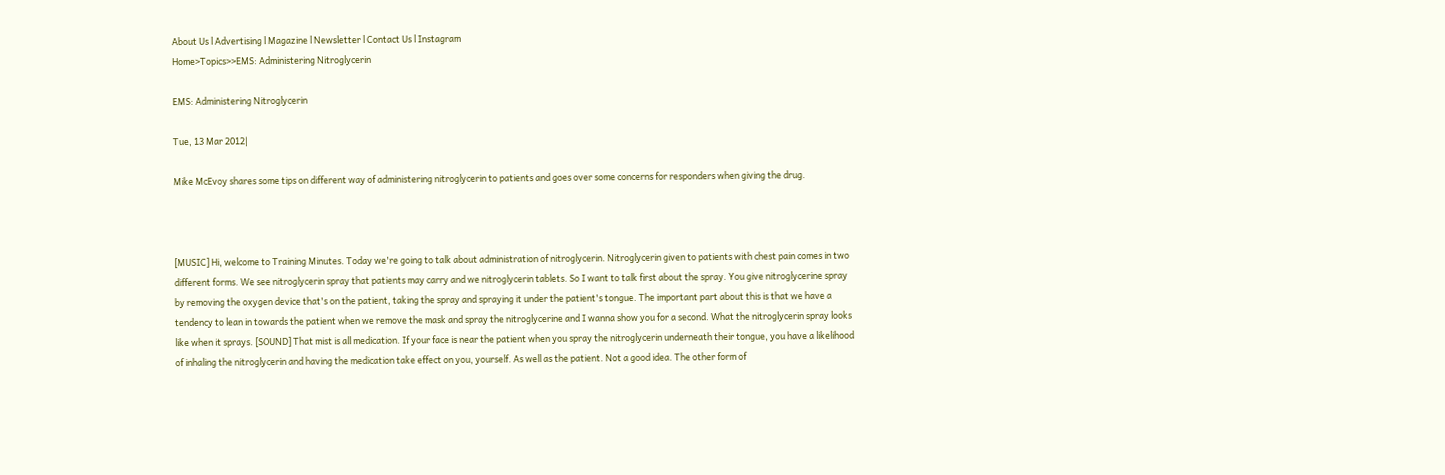About Us l Advertising l Magazine l Newsletter l Contact Us l Instagram
Home>Topics>>EMS: Administering Nitroglycerin

EMS: Administering Nitroglycerin

Tue, 13 Mar 2012|

Mike McEvoy shares some tips on different way of administering nitroglycerin to patients and goes over some concerns for responders when giving the drug.



[MUSIC] Hi, welcome to Training Minutes. Today we're going to talk about administration of nitroglycerin. Nitroglycerin given to patients with chest pain comes in two different forms. We see nitroglycerin spray that patients may carry and we nitroglycerin tablets. So I want to talk first about the spray. You give nitroglycerine spray by removing the oxygen device that's on the patient, taking the spray and spraying it under the patient's tongue. The important part about this is that we have a tendency to lean in towards the patient when we remove the mask and spray the nitroglycerine and I wanna show you for a second. What the nitroglycerin spray looks like when it sprays. [SOUND] That mist is all medication. If your face is near the patient when you spray the nitroglycerin underneath their tongue, you have a likelihood of inhaling the nitroglycerin and having the medication take effect on you, yourself. As well as the patient. Not a good idea. The other form of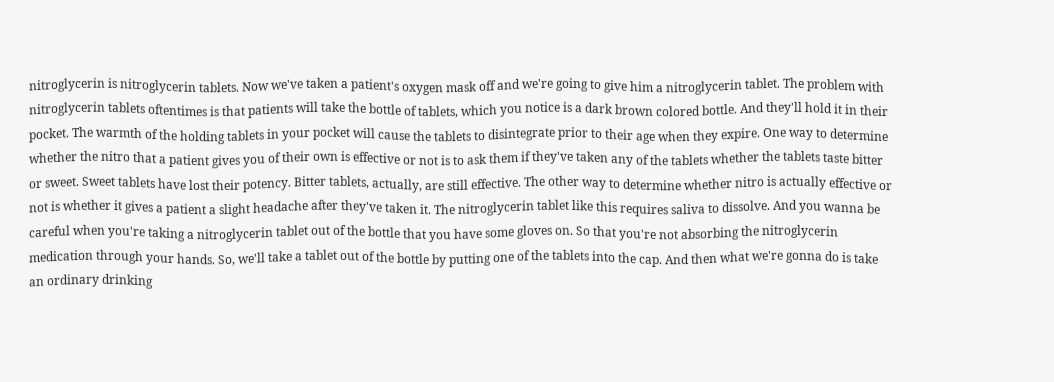nitroglycerin is nitroglycerin tablets. Now we've taken a patient's oxygen mask off and we're going to give him a nitroglycerin tablet. The problem with nitroglycerin tablets oftentimes is that patients will take the bottle of tablets, which you notice is a dark brown colored bottle. And they'll hold it in their pocket. The warmth of the holding tablets in your pocket will cause the tablets to disintegrate prior to their age when they expire. One way to determine whether the nitro that a patient gives you of their own is effective or not is to ask them if they've taken any of the tablets whether the tablets taste bitter or sweet. Sweet tablets have lost their potency. Bitter tablets, actually, are still effective. The other way to determine whether nitro is actually effective or not is whether it gives a patient a slight headache after they've taken it. The nitroglycerin tablet like this requires saliva to dissolve. And you wanna be careful when you're taking a nitroglycerin tablet out of the bottle that you have some gloves on. So that you're not absorbing the nitroglycerin medication through your hands. So, we'll take a tablet out of the bottle by putting one of the tablets into the cap. And then what we're gonna do is take an ordinary drinking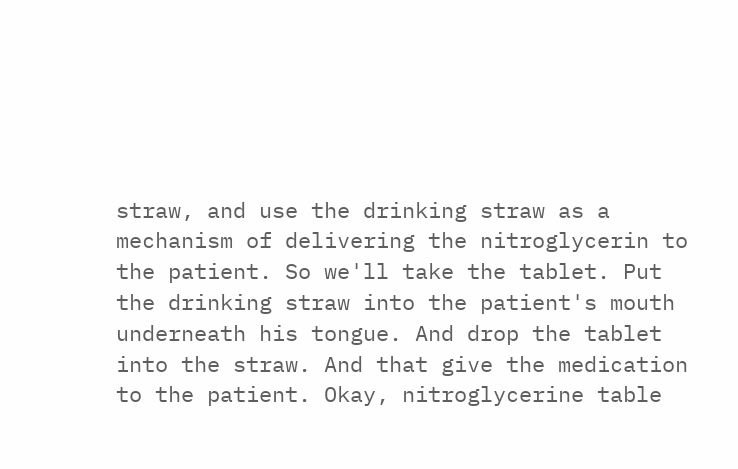straw, and use the drinking straw as a mechanism of delivering the nitroglycerin to the patient. So we'll take the tablet. Put the drinking straw into the patient's mouth underneath his tongue. And drop the tablet into the straw. And that give the medication to the patient. Okay, nitroglycerine table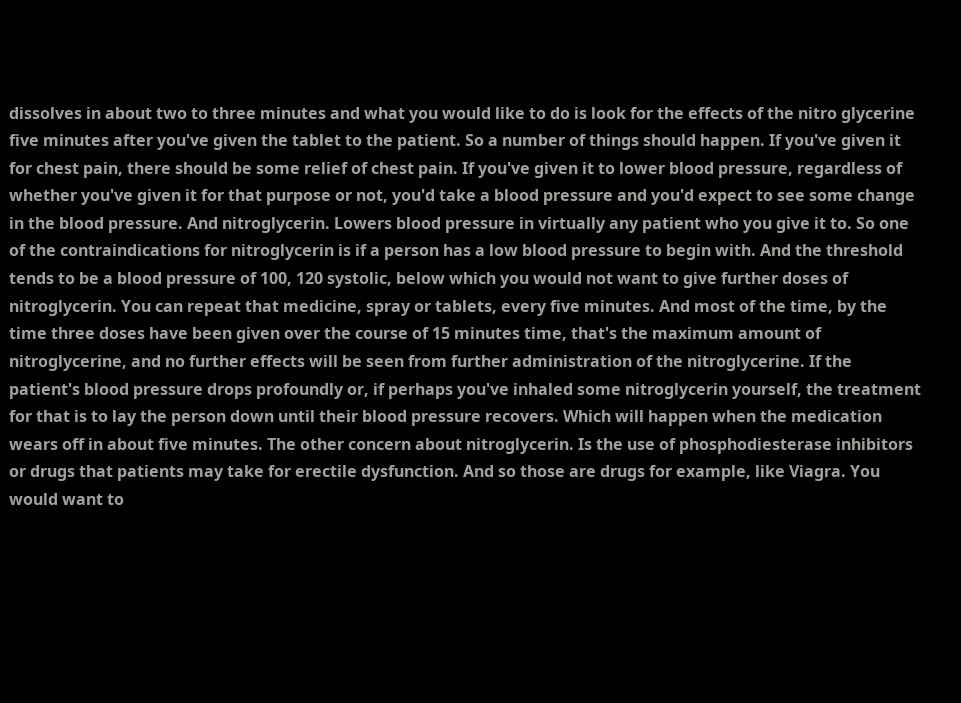dissolves in about two to three minutes and what you would like to do is look for the effects of the nitro glycerine five minutes after you've given the tablet to the patient. So a number of things should happen. If you've given it for chest pain, there should be some relief of chest pain. If you've given it to lower blood pressure, regardless of whether you've given it for that purpose or not, you'd take a blood pressure and you'd expect to see some change in the blood pressure. And nitroglycerin. Lowers blood pressure in virtually any patient who you give it to. So one of the contraindications for nitroglycerin is if a person has a low blood pressure to begin with. And the threshold tends to be a blood pressure of 100, 120 systolic, below which you would not want to give further doses of nitroglycerin. You can repeat that medicine, spray or tablets, every five minutes. And most of the time, by the time three doses have been given over the course of 15 minutes time, that's the maximum amount of nitroglycerine, and no further effects will be seen from further administration of the nitroglycerine. If the patient's blood pressure drops profoundly or, if perhaps you've inhaled some nitroglycerin yourself, the treatment for that is to lay the person down until their blood pressure recovers. Which will happen when the medication wears off in about five minutes. The other concern about nitroglycerin. Is the use of phosphodiesterase inhibitors or drugs that patients may take for erectile dysfunction. And so those are drugs for example, like Viagra. You would want to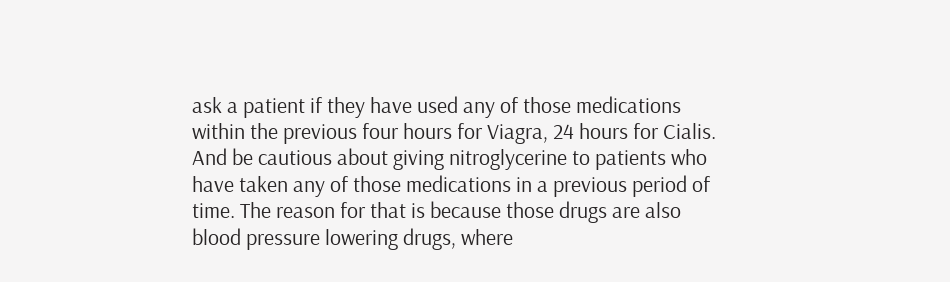ask a patient if they have used any of those medications within the previous four hours for Viagra, 24 hours for Cialis. And be cautious about giving nitroglycerine to patients who have taken any of those medications in a previous period of time. The reason for that is because those drugs are also blood pressure lowering drugs, where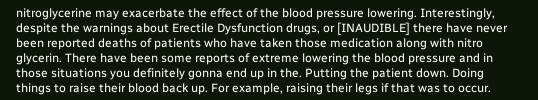nitroglycerine may exacerbate the effect of the blood pressure lowering. Interestingly, despite the warnings about Erectile Dysfunction drugs, or [INAUDIBLE] there have never been reported deaths of patients who have taken those medication along with nitro glycerin. There have been some reports of extreme lowering the blood pressure and in those situations you definitely gonna end up in the. Putting the patient down. Doing things to raise their blood back up. For example, raising their legs if that was to occur.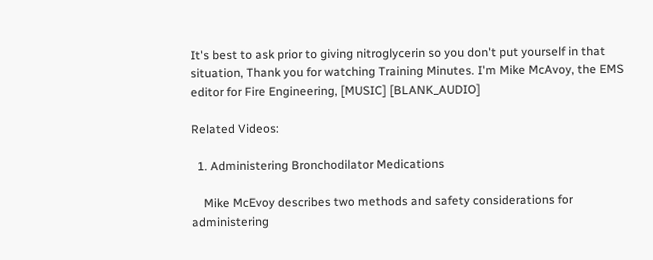It's best to ask prior to giving nitroglycerin so you don't put yourself in that situation, Thank you for watching Training Minutes. I'm Mike McAvoy, the EMS editor for Fire Engineering, [MUSIC] [BLANK_AUDIO]

Related Videos:

  1. Administering Bronchodilator Medications

    Mike McEvoy describes two methods and safety considerations for administering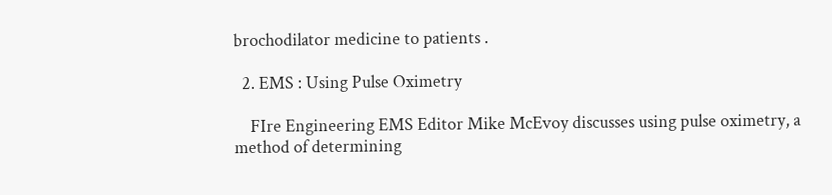brochodilator medicine to patients .

  2. EMS : Using Pulse Oximetry

    FIre Engineering EMS Editor Mike McEvoy discusses using pulse oximetry, a method of determining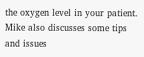the oxygen level in your patient. Mike also discusses some tips and issues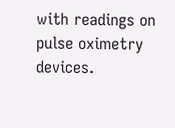with readings on pulse oximetry devices.